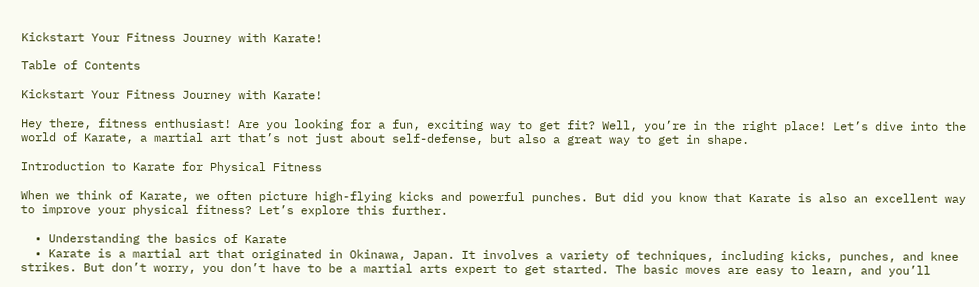Kickstart Your Fitness Journey with Karate!

Table of Contents

Kickstart Your Fitness Journey with Karate!

Hey there, fitness enthusiast! Are you looking for a fun, exciting way to get fit? Well, you’re in the right place! Let’s dive into the world of Karate, a martial art that’s not just about self-defense, but also a great way to get in shape.

Introduction to Karate for Physical Fitness

When we think of Karate, we often picture high-flying kicks and powerful punches. But did you know that Karate is also an excellent way to improve your physical fitness? Let’s explore this further.

  • Understanding the basics of Karate
  • Karate is a martial art that originated in Okinawa, Japan. It involves a variety of techniques, including kicks, punches, and knee strikes. But don’t worry, you don’t have to be a martial arts expert to get started. The basic moves are easy to learn, and you’ll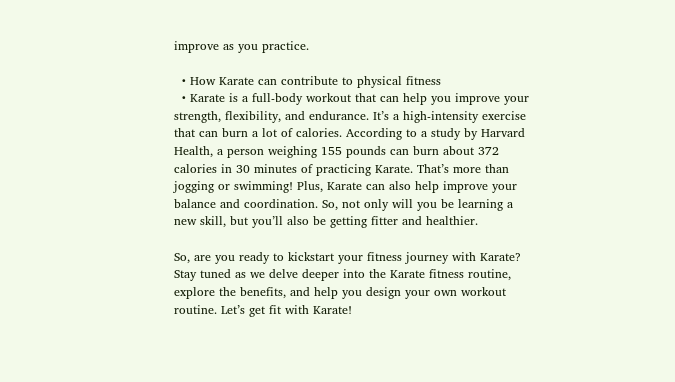improve as you practice.

  • How Karate can contribute to physical fitness
  • Karate is a full-body workout that can help you improve your strength, flexibility, and endurance. It’s a high-intensity exercise that can burn a lot of calories. According to a study by Harvard Health, a person weighing 155 pounds can burn about 372 calories in 30 minutes of practicing Karate. That’s more than jogging or swimming! Plus, Karate can also help improve your balance and coordination. So, not only will you be learning a new skill, but you’ll also be getting fitter and healthier.

So, are you ready to kickstart your fitness journey with Karate? Stay tuned as we delve deeper into the Karate fitness routine, explore the benefits, and help you design your own workout routine. Let’s get fit with Karate!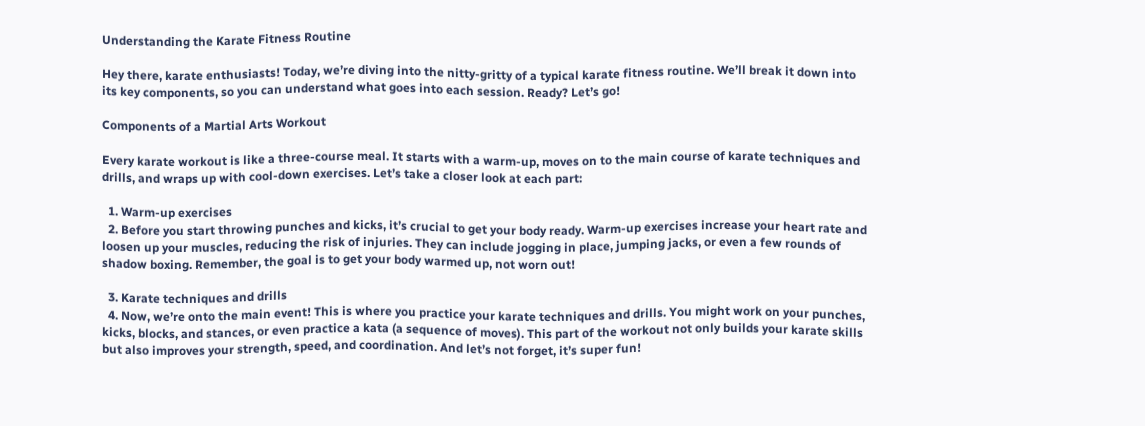Understanding the Karate Fitness Routine

Hey there, karate enthusiasts! Today, we’re diving into the nitty-gritty of a typical karate fitness routine. We’ll break it down into its key components, so you can understand what goes into each session. Ready? Let’s go!

Components of a Martial Arts Workout

Every karate workout is like a three-course meal. It starts with a warm-up, moves on to the main course of karate techniques and drills, and wraps up with cool-down exercises. Let’s take a closer look at each part:

  1. Warm-up exercises
  2. Before you start throwing punches and kicks, it’s crucial to get your body ready. Warm-up exercises increase your heart rate and loosen up your muscles, reducing the risk of injuries. They can include jogging in place, jumping jacks, or even a few rounds of shadow boxing. Remember, the goal is to get your body warmed up, not worn out!

  3. Karate techniques and drills
  4. Now, we’re onto the main event! This is where you practice your karate techniques and drills. You might work on your punches, kicks, blocks, and stances, or even practice a kata (a sequence of moves). This part of the workout not only builds your karate skills but also improves your strength, speed, and coordination. And let’s not forget, it’s super fun!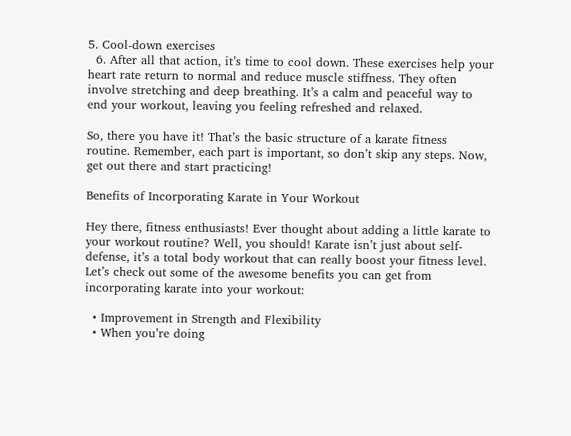5. Cool-down exercises
  6. After all that action, it’s time to cool down. These exercises help your heart rate return to normal and reduce muscle stiffness. They often involve stretching and deep breathing. It’s a calm and peaceful way to end your workout, leaving you feeling refreshed and relaxed.

So, there you have it! That’s the basic structure of a karate fitness routine. Remember, each part is important, so don’t skip any steps. Now, get out there and start practicing!

Benefits of Incorporating Karate in Your Workout

Hey there, fitness enthusiasts! Ever thought about adding a little karate to your workout routine? Well, you should! Karate isn’t just about self-defense, it’s a total body workout that can really boost your fitness level. Let’s check out some of the awesome benefits you can get from incorporating karate into your workout:

  • Improvement in Strength and Flexibility
  • When you’re doing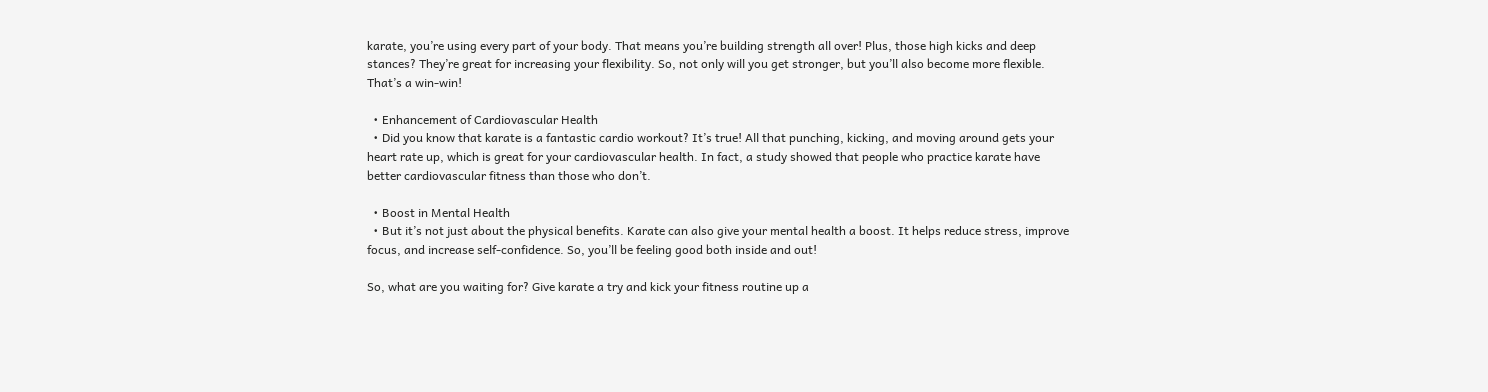karate, you’re using every part of your body. That means you’re building strength all over! Plus, those high kicks and deep stances? They’re great for increasing your flexibility. So, not only will you get stronger, but you’ll also become more flexible. That’s a win-win!

  • Enhancement of Cardiovascular Health
  • Did you know that karate is a fantastic cardio workout? It’s true! All that punching, kicking, and moving around gets your heart rate up, which is great for your cardiovascular health. In fact, a study showed that people who practice karate have better cardiovascular fitness than those who don’t.

  • Boost in Mental Health
  • But it’s not just about the physical benefits. Karate can also give your mental health a boost. It helps reduce stress, improve focus, and increase self-confidence. So, you’ll be feeling good both inside and out!

So, what are you waiting for? Give karate a try and kick your fitness routine up a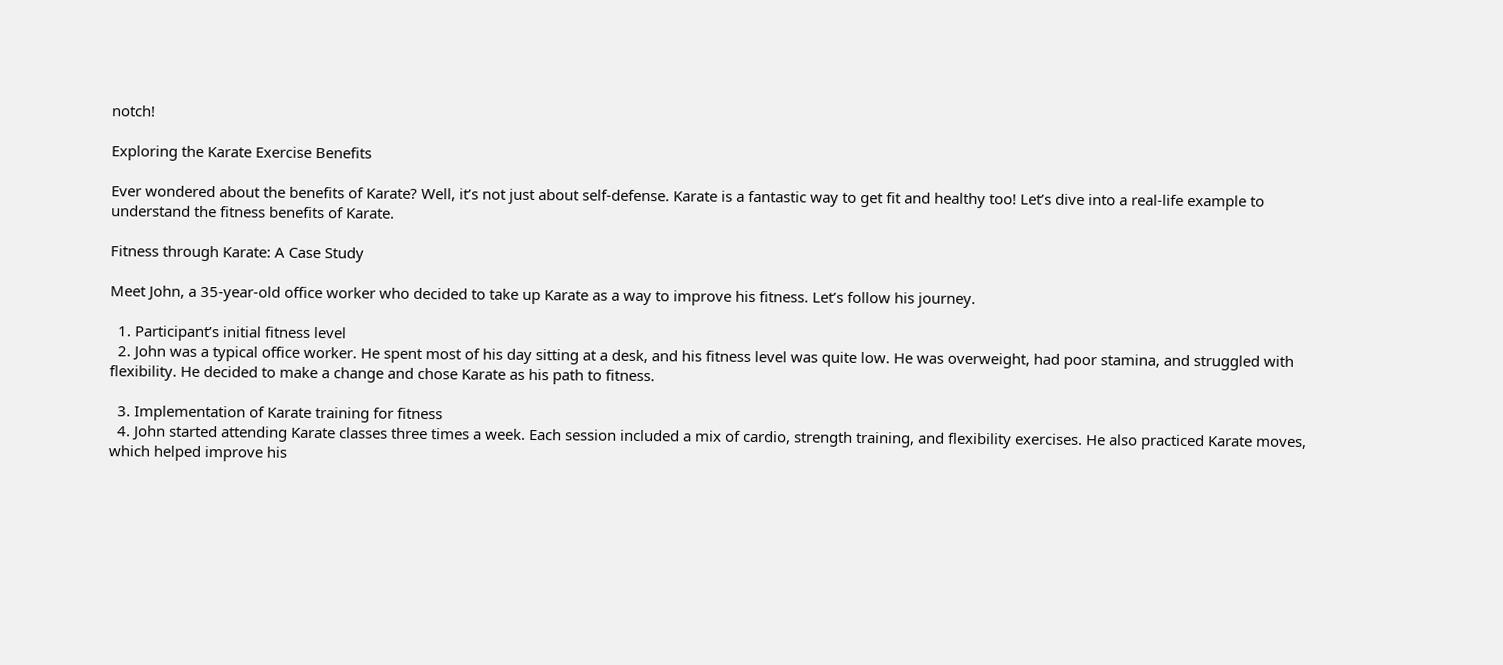notch!

Exploring the Karate Exercise Benefits

Ever wondered about the benefits of Karate? Well, it’s not just about self-defense. Karate is a fantastic way to get fit and healthy too! Let’s dive into a real-life example to understand the fitness benefits of Karate.

Fitness through Karate: A Case Study

Meet John, a 35-year-old office worker who decided to take up Karate as a way to improve his fitness. Let’s follow his journey.

  1. Participant’s initial fitness level
  2. John was a typical office worker. He spent most of his day sitting at a desk, and his fitness level was quite low. He was overweight, had poor stamina, and struggled with flexibility. He decided to make a change and chose Karate as his path to fitness.

  3. Implementation of Karate training for fitness
  4. John started attending Karate classes three times a week. Each session included a mix of cardio, strength training, and flexibility exercises. He also practiced Karate moves, which helped improve his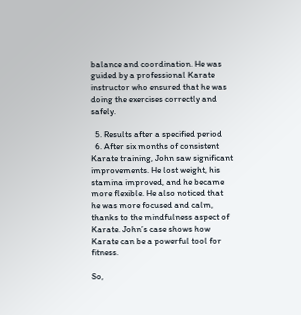balance and coordination. He was guided by a professional Karate instructor who ensured that he was doing the exercises correctly and safely.

  5. Results after a specified period
  6. After six months of consistent Karate training, John saw significant improvements. He lost weight, his stamina improved, and he became more flexible. He also noticed that he was more focused and calm, thanks to the mindfulness aspect of Karate. John’s case shows how Karate can be a powerful tool for fitness.

So,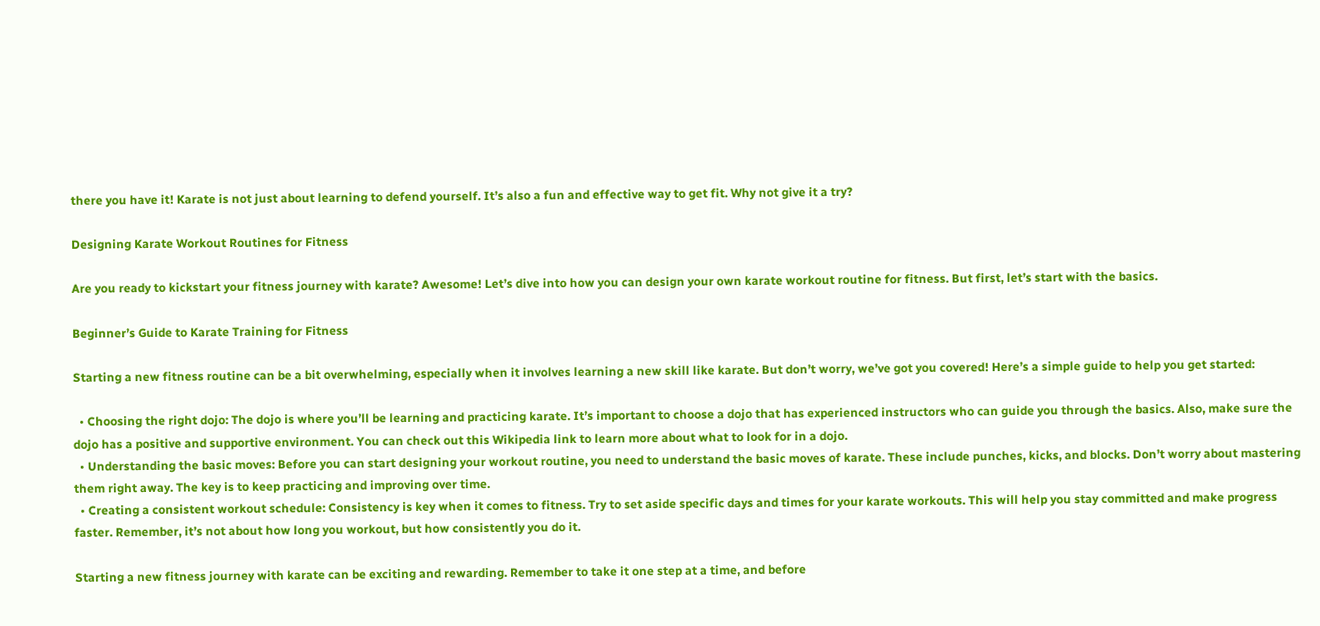there you have it! Karate is not just about learning to defend yourself. It’s also a fun and effective way to get fit. Why not give it a try?

Designing Karate Workout Routines for Fitness

Are you ready to kickstart your fitness journey with karate? Awesome! Let’s dive into how you can design your own karate workout routine for fitness. But first, let’s start with the basics.

Beginner’s Guide to Karate Training for Fitness

Starting a new fitness routine can be a bit overwhelming, especially when it involves learning a new skill like karate. But don’t worry, we’ve got you covered! Here’s a simple guide to help you get started:

  • Choosing the right dojo: The dojo is where you’ll be learning and practicing karate. It’s important to choose a dojo that has experienced instructors who can guide you through the basics. Also, make sure the dojo has a positive and supportive environment. You can check out this Wikipedia link to learn more about what to look for in a dojo.
  • Understanding the basic moves: Before you can start designing your workout routine, you need to understand the basic moves of karate. These include punches, kicks, and blocks. Don’t worry about mastering them right away. The key is to keep practicing and improving over time.
  • Creating a consistent workout schedule: Consistency is key when it comes to fitness. Try to set aside specific days and times for your karate workouts. This will help you stay committed and make progress faster. Remember, it’s not about how long you workout, but how consistently you do it.

Starting a new fitness journey with karate can be exciting and rewarding. Remember to take it one step at a time, and before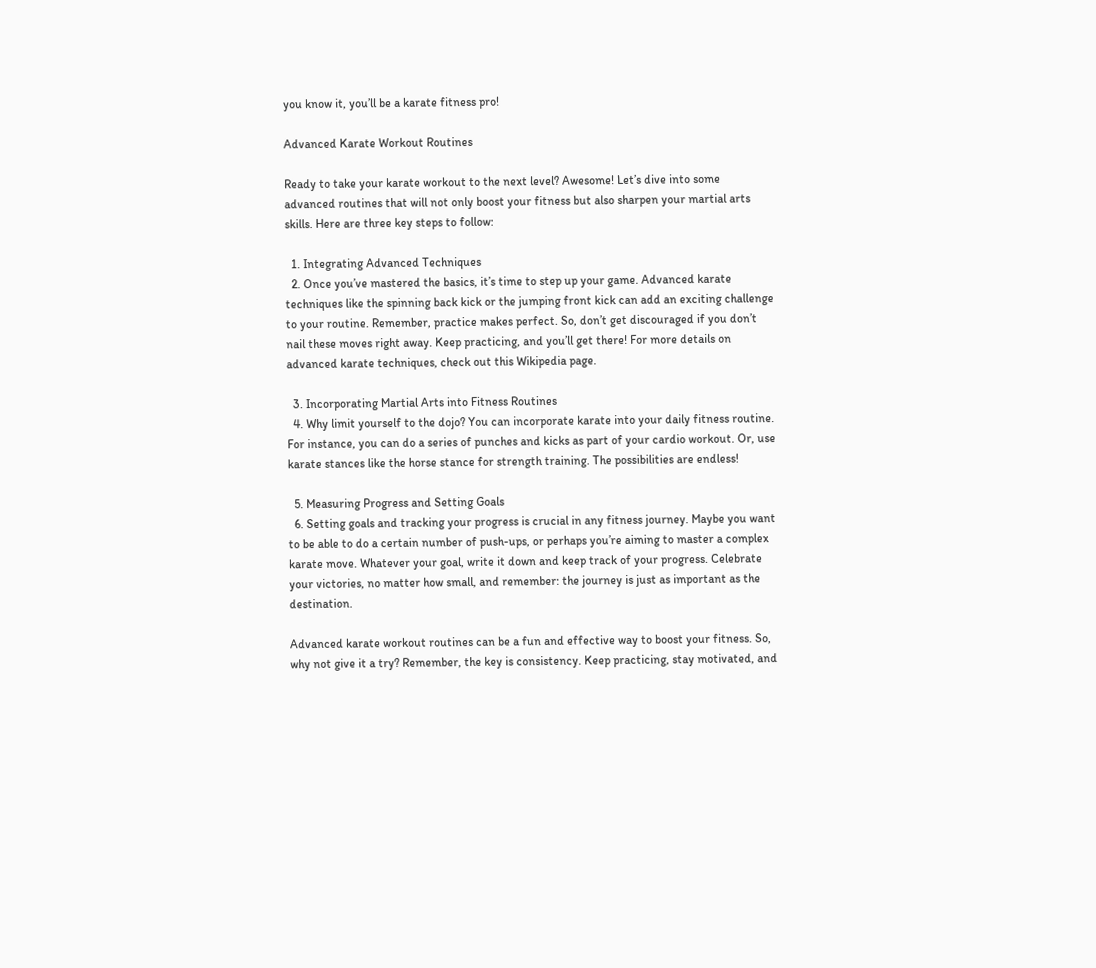you know it, you’ll be a karate fitness pro!

Advanced Karate Workout Routines

Ready to take your karate workout to the next level? Awesome! Let’s dive into some advanced routines that will not only boost your fitness but also sharpen your martial arts skills. Here are three key steps to follow:

  1. Integrating Advanced Techniques
  2. Once you’ve mastered the basics, it’s time to step up your game. Advanced karate techniques like the spinning back kick or the jumping front kick can add an exciting challenge to your routine. Remember, practice makes perfect. So, don’t get discouraged if you don’t nail these moves right away. Keep practicing, and you’ll get there! For more details on advanced karate techniques, check out this Wikipedia page.

  3. Incorporating Martial Arts into Fitness Routines
  4. Why limit yourself to the dojo? You can incorporate karate into your daily fitness routine. For instance, you can do a series of punches and kicks as part of your cardio workout. Or, use karate stances like the horse stance for strength training. The possibilities are endless!

  5. Measuring Progress and Setting Goals
  6. Setting goals and tracking your progress is crucial in any fitness journey. Maybe you want to be able to do a certain number of push-ups, or perhaps you’re aiming to master a complex karate move. Whatever your goal, write it down and keep track of your progress. Celebrate your victories, no matter how small, and remember: the journey is just as important as the destination.

Advanced karate workout routines can be a fun and effective way to boost your fitness. So, why not give it a try? Remember, the key is consistency. Keep practicing, stay motivated, and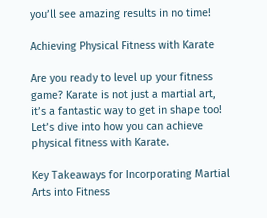you’ll see amazing results in no time!

Achieving Physical Fitness with Karate

Are you ready to level up your fitness game? Karate is not just a martial art, it’s a fantastic way to get in shape too! Let’s dive into how you can achieve physical fitness with Karate.

Key Takeaways for Incorporating Martial Arts into Fitness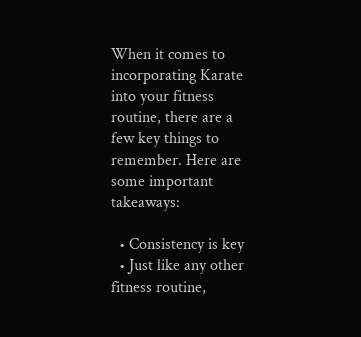When it comes to incorporating Karate into your fitness routine, there are a few key things to remember. Here are some important takeaways:

  • Consistency is key
  • Just like any other fitness routine,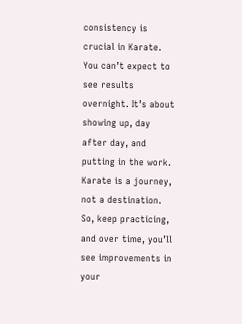consistency is crucial in Karate. You can’t expect to see results overnight. It’s about showing up, day after day, and putting in the work. Karate is a journey, not a destination. So, keep practicing, and over time, you’ll see improvements in your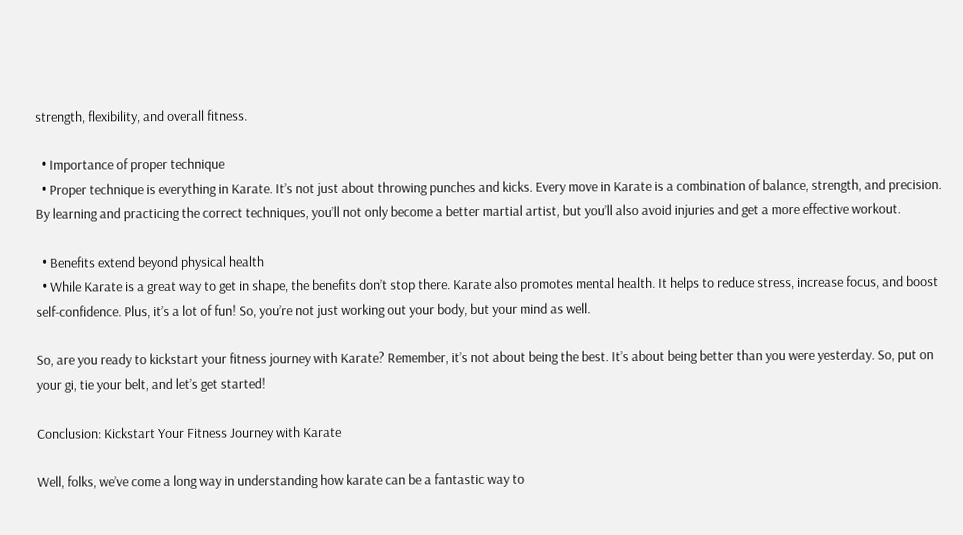strength, flexibility, and overall fitness.

  • Importance of proper technique
  • Proper technique is everything in Karate. It’s not just about throwing punches and kicks. Every move in Karate is a combination of balance, strength, and precision. By learning and practicing the correct techniques, you’ll not only become a better martial artist, but you’ll also avoid injuries and get a more effective workout.

  • Benefits extend beyond physical health
  • While Karate is a great way to get in shape, the benefits don’t stop there. Karate also promotes mental health. It helps to reduce stress, increase focus, and boost self-confidence. Plus, it’s a lot of fun! So, you’re not just working out your body, but your mind as well.

So, are you ready to kickstart your fitness journey with Karate? Remember, it’s not about being the best. It’s about being better than you were yesterday. So, put on your gi, tie your belt, and let’s get started!

Conclusion: Kickstart Your Fitness Journey with Karate

Well, folks, we’ve come a long way in understanding how karate can be a fantastic way to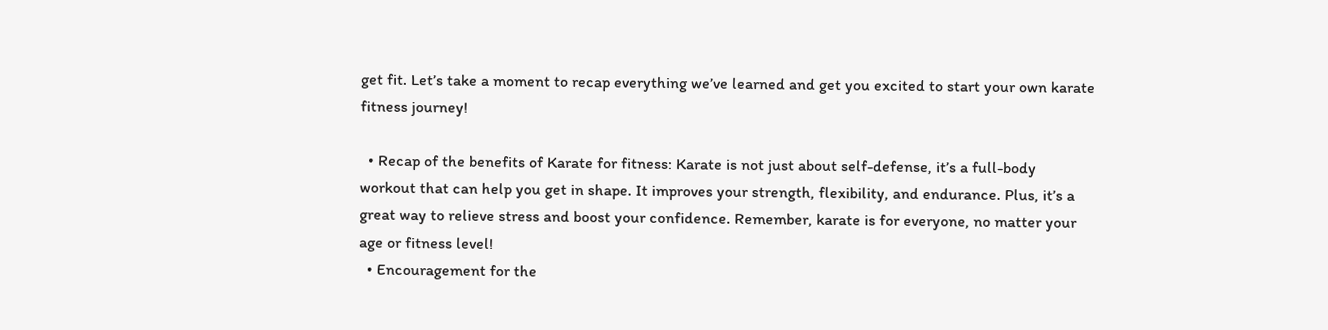get fit. Let’s take a moment to recap everything we’ve learned and get you excited to start your own karate fitness journey!

  • Recap of the benefits of Karate for fitness: Karate is not just about self-defense, it’s a full-body workout that can help you get in shape. It improves your strength, flexibility, and endurance. Plus, it’s a great way to relieve stress and boost your confidence. Remember, karate is for everyone, no matter your age or fitness level!
  • Encouragement for the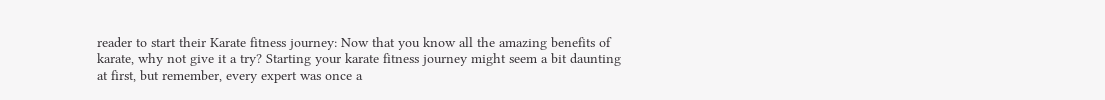reader to start their Karate fitness journey: Now that you know all the amazing benefits of karate, why not give it a try? Starting your karate fitness journey might seem a bit daunting at first, but remember, every expert was once a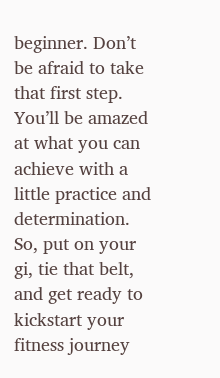beginner. Don’t be afraid to take that first step. You’ll be amazed at what you can achieve with a little practice and determination. So, put on your gi, tie that belt, and get ready to kickstart your fitness journey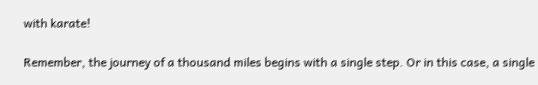with karate!

Remember, the journey of a thousand miles begins with a single step. Or in this case, a single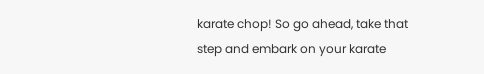karate chop! So go ahead, take that step and embark on your karate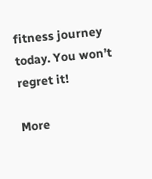fitness journey today. You won’t regret it!

More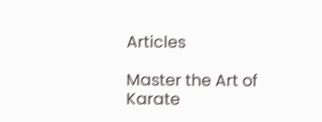Articles

Master the Art of Karate